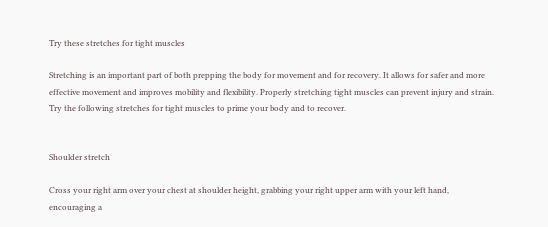Try these stretches for tight muscles

Stretching is an important part of both prepping the body for movement and for recovery. It allows for safer and more effective movement and improves mobility and flexibility. Properly stretching tight muscles can prevent injury and strain. Try the following stretches for tight muscles to prime your body and to recover.


Shoulder stretch

Cross your right arm over your chest at shoulder height, grabbing your right upper arm with your left hand, encouraging a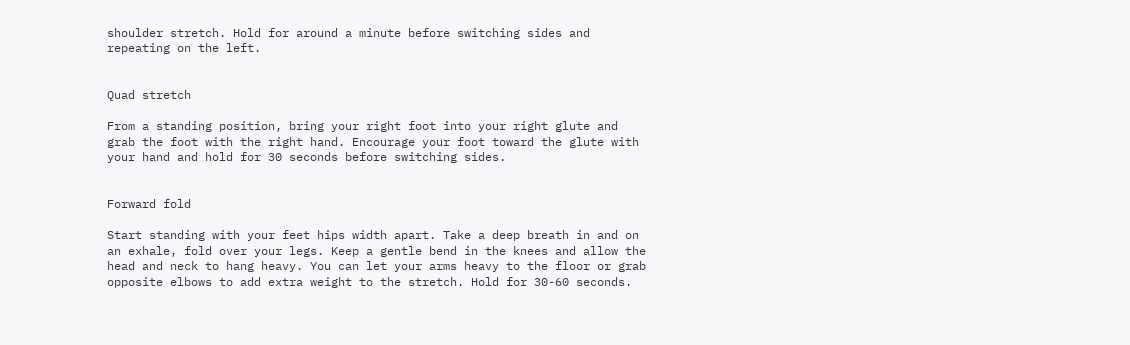shoulder stretch. Hold for around a minute before switching sides and repeating on the left.


Quad stretch

From a standing position, bring your right foot into your right glute and grab the foot with the right hand. Encourage your foot toward the glute with your hand and hold for 30 seconds before switching sides.


Forward fold

Start standing with your feet hips width apart. Take a deep breath in and on an exhale, fold over your legs. Keep a gentle bend in the knees and allow the head and neck to hang heavy. You can let your arms heavy to the floor or grab opposite elbows to add extra weight to the stretch. Hold for 30-60 seconds.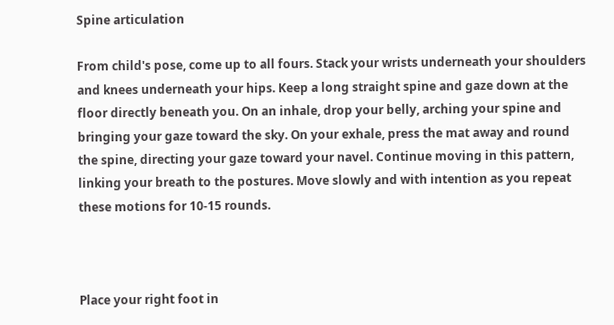Spine articulation

From child's pose, come up to all fours. Stack your wrists underneath your shoulders and knees underneath your hips. Keep a long straight spine and gaze down at the floor directly beneath you. On an inhale, drop your belly, arching your spine and bringing your gaze toward the sky. On your exhale, press the mat away and round the spine, directing your gaze toward your navel. Continue moving in this pattern, linking your breath to the postures. Move slowly and with intention as you repeat these motions for 10-15 rounds.



Place your right foot in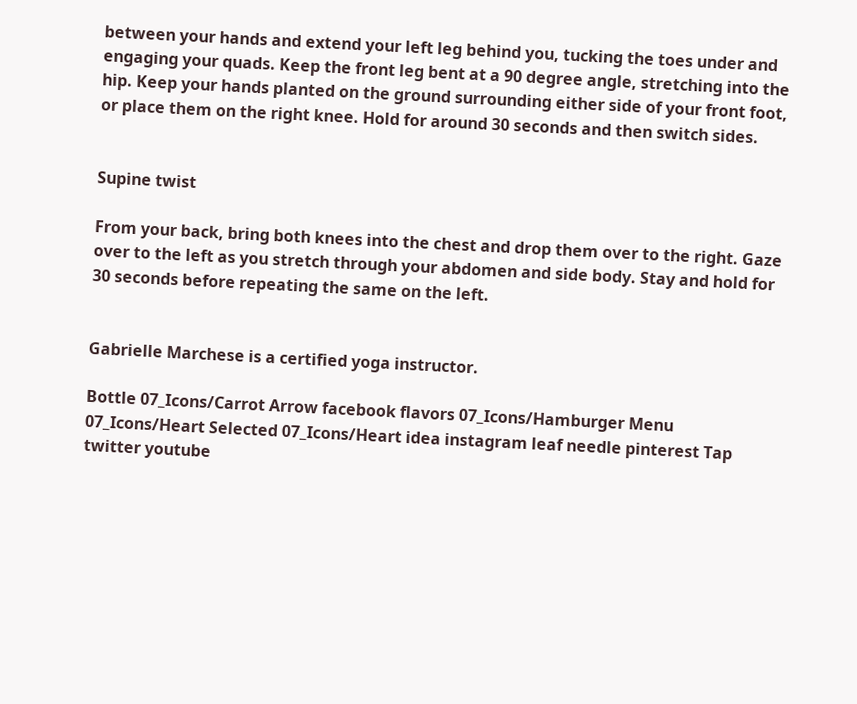between your hands and extend your left leg behind you, tucking the toes under and engaging your quads. Keep the front leg bent at a 90 degree angle, stretching into the hip. Keep your hands planted on the ground surrounding either side of your front foot, or place them on the right knee. Hold for around 30 seconds and then switch sides.


Supine twist

From your back, bring both knees into the chest and drop them over to the right. Gaze over to the left as you stretch through your abdomen and side body. Stay and hold for 30 seconds before repeating the same on the left.


Gabrielle Marchese is a certified yoga instructor.

Bottle 07_Icons/Carrot Arrow facebook flavors 07_Icons/Hamburger Menu 07_Icons/Heart Selected 07_Icons/Heart idea instagram leaf needle pinterest Tap twitter youtube